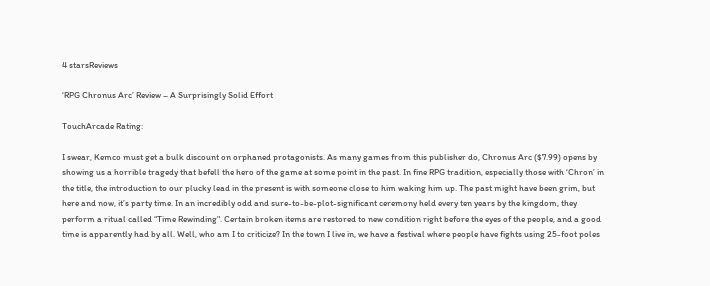4 starsReviews

‘RPG Chronus Arc’ Review – A Surprisingly Solid Effort

TouchArcade Rating:

I swear, Kemco must get a bulk discount on orphaned protagonists. As many games from this publisher do, Chronus Arc ($7.99) opens by showing us a horrible tragedy that befell the hero of the game at some point in the past. In fine RPG tradition, especially those with ‘Chron’ in the title, the introduction to our plucky lead in the present is with someone close to him waking him up. The past might have been grim, but here and now, it’s party time. In an incredibly odd and sure-to-be-plot-significant ceremony held every ten years by the kingdom, they perform a ritual called “Time Rewinding". Certain broken items are restored to new condition right before the eyes of the people, and a good time is apparently had by all. Well, who am I to criticize? In the town I live in, we have a festival where people have fights using 25-foot poles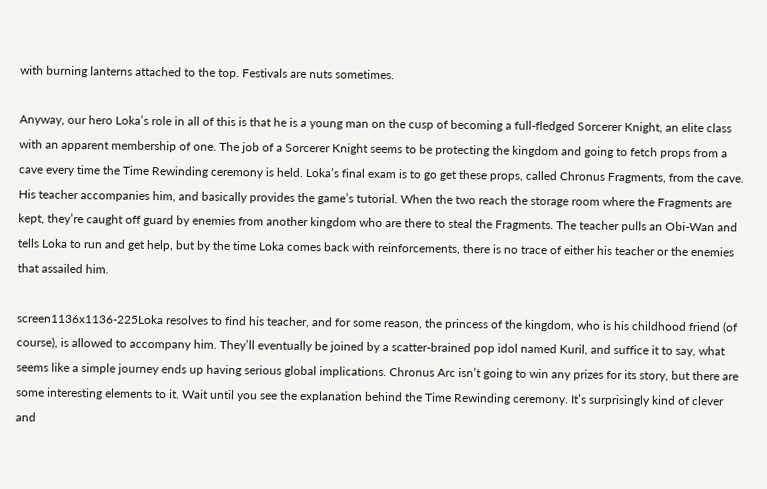with burning lanterns attached to the top. Festivals are nuts sometimes.

Anyway, our hero Loka’s role in all of this is that he is a young man on the cusp of becoming a full-fledged Sorcerer Knight, an elite class with an apparent membership of one. The job of a Sorcerer Knight seems to be protecting the kingdom and going to fetch props from a cave every time the Time Rewinding ceremony is held. Loka’s final exam is to go get these props, called Chronus Fragments, from the cave. His teacher accompanies him, and basically provides the game’s tutorial. When the two reach the storage room where the Fragments are kept, they’re caught off guard by enemies from another kingdom who are there to steal the Fragments. The teacher pulls an Obi-Wan and tells Loka to run and get help, but by the time Loka comes back with reinforcements, there is no trace of either his teacher or the enemies that assailed him.

screen1136x1136-225Loka resolves to find his teacher, and for some reason, the princess of the kingdom, who is his childhood friend (of course), is allowed to accompany him. They’ll eventually be joined by a scatter-brained pop idol named Kuril, and suffice it to say, what seems like a simple journey ends up having serious global implications. Chronus Arc isn’t going to win any prizes for its story, but there are some interesting elements to it. Wait until you see the explanation behind the Time Rewinding ceremony. It’s surprisingly kind of clever and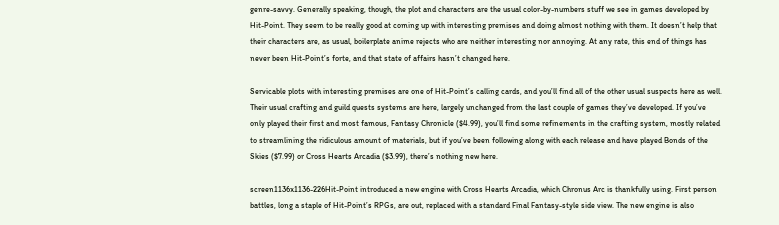genre-savvy. Generally speaking, though, the plot and characters are the usual color-by-numbers stuff we see in games developed by Hit-Point. They seem to be really good at coming up with interesting premises and doing almost nothing with them. It doesn’t help that their characters are, as usual, boilerplate anime rejects who are neither interesting nor annoying. At any rate, this end of things has never been Hit-Point’s forte, and that state of affairs hasn’t changed here.

Servicable plots with interesting premises are one of Hit-Point’s calling cards, and you’ll find all of the other usual suspects here as well. Their usual crafting and guild quests systems are here, largely unchanged from the last couple of games they’ve developed. If you’ve only played their first and most famous, Fantasy Chronicle ($4.99), you’ll find some refinements in the crafting system, mostly related to streamlining the ridiculous amount of materials, but if you’ve been following along with each release and have played Bonds of the Skies ($7.99) or Cross Hearts Arcadia ($3.99), there’s nothing new here.

screen1136x1136-226Hit-Point introduced a new engine with Cross Hearts Arcadia, which Chronus Arc is thankfully using. First person battles, long a staple of Hit-Point’s RPGs, are out, replaced with a standard Final Fantasy-style side view. The new engine is also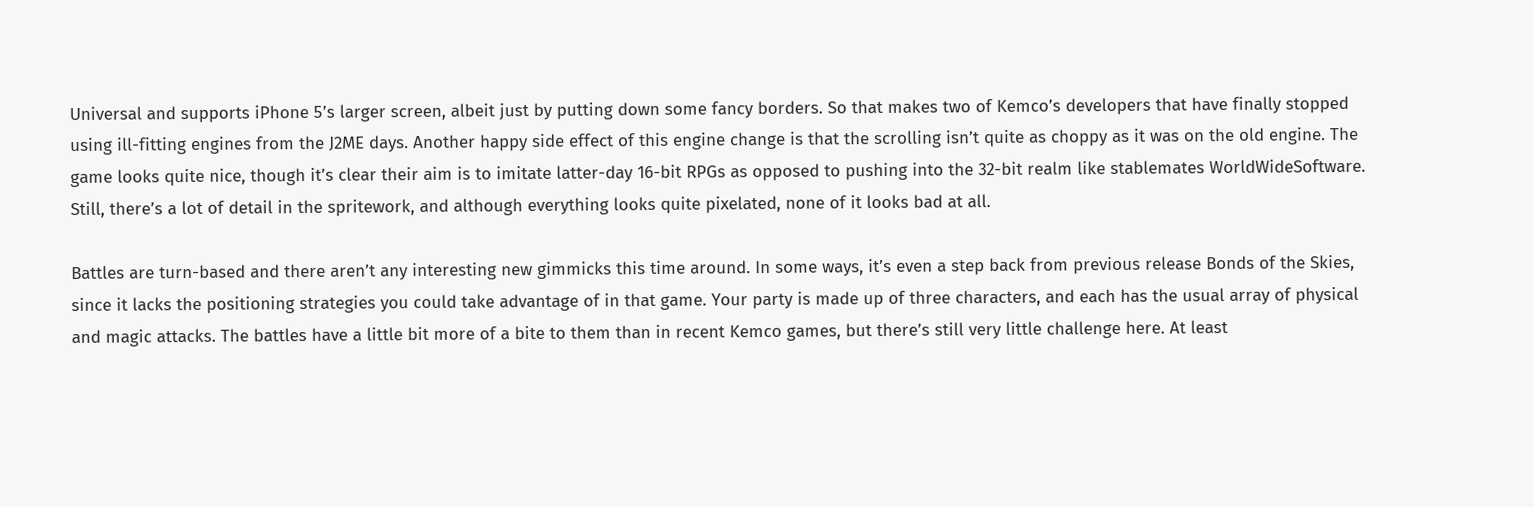Universal and supports iPhone 5’s larger screen, albeit just by putting down some fancy borders. So that makes two of Kemco’s developers that have finally stopped using ill-fitting engines from the J2ME days. Another happy side effect of this engine change is that the scrolling isn’t quite as choppy as it was on the old engine. The game looks quite nice, though it’s clear their aim is to imitate latter-day 16-bit RPGs as opposed to pushing into the 32-bit realm like stablemates WorldWideSoftware. Still, there’s a lot of detail in the spritework, and although everything looks quite pixelated, none of it looks bad at all.

Battles are turn-based and there aren’t any interesting new gimmicks this time around. In some ways, it’s even a step back from previous release Bonds of the Skies, since it lacks the positioning strategies you could take advantage of in that game. Your party is made up of three characters, and each has the usual array of physical and magic attacks. The battles have a little bit more of a bite to them than in recent Kemco games, but there’s still very little challenge here. At least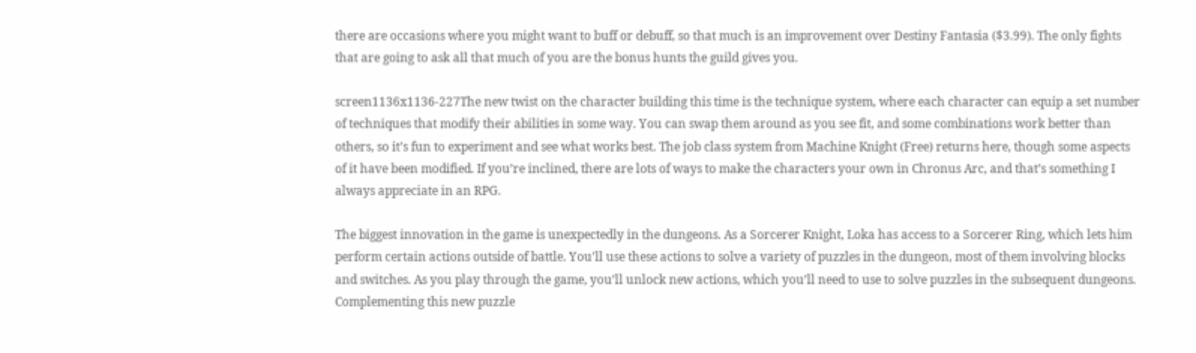there are occasions where you might want to buff or debuff, so that much is an improvement over Destiny Fantasia ($3.99). The only fights that are going to ask all that much of you are the bonus hunts the guild gives you.

screen1136x1136-227The new twist on the character building this time is the technique system, where each character can equip a set number of techniques that modify their abilities in some way. You can swap them around as you see fit, and some combinations work better than others, so it’s fun to experiment and see what works best. The job class system from Machine Knight (Free) returns here, though some aspects of it have been modified. If you’re inclined, there are lots of ways to make the characters your own in Chronus Arc, and that’s something I always appreciate in an RPG.

The biggest innovation in the game is unexpectedly in the dungeons. As a Sorcerer Knight, Loka has access to a Sorcerer Ring, which lets him perform certain actions outside of battle. You’ll use these actions to solve a variety of puzzles in the dungeon, most of them involving blocks and switches. As you play through the game, you’ll unlock new actions, which you’ll need to use to solve puzzles in the subsequent dungeons. Complementing this new puzzle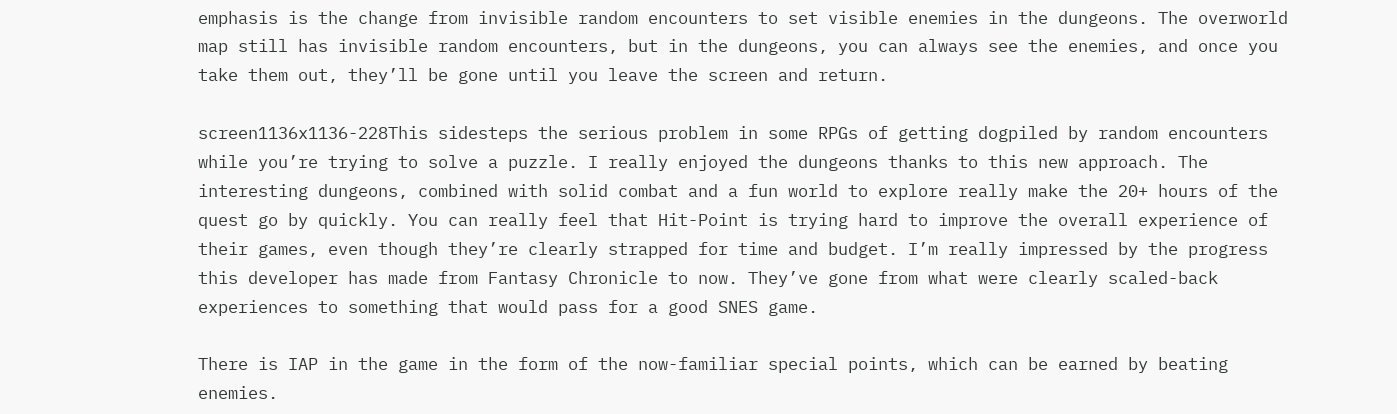emphasis is the change from invisible random encounters to set visible enemies in the dungeons. The overworld map still has invisible random encounters, but in the dungeons, you can always see the enemies, and once you take them out, they’ll be gone until you leave the screen and return.

screen1136x1136-228This sidesteps the serious problem in some RPGs of getting dogpiled by random encounters while you’re trying to solve a puzzle. I really enjoyed the dungeons thanks to this new approach. The interesting dungeons, combined with solid combat and a fun world to explore really make the 20+ hours of the quest go by quickly. You can really feel that Hit-Point is trying hard to improve the overall experience of their games, even though they’re clearly strapped for time and budget. I’m really impressed by the progress this developer has made from Fantasy Chronicle to now. They’ve gone from what were clearly scaled-back experiences to something that would pass for a good SNES game.

There is IAP in the game in the form of the now-familiar special points, which can be earned by beating enemies.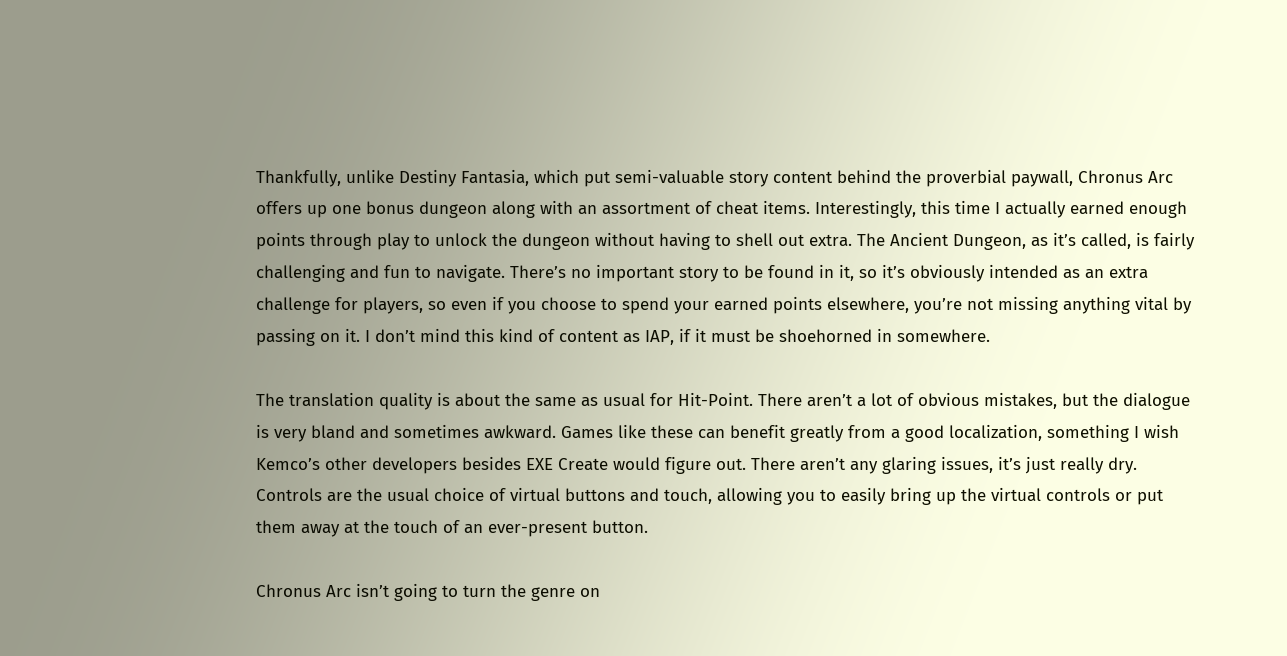Thankfully, unlike Destiny Fantasia, which put semi-valuable story content behind the proverbial paywall, Chronus Arc offers up one bonus dungeon along with an assortment of cheat items. Interestingly, this time I actually earned enough points through play to unlock the dungeon without having to shell out extra. The Ancient Dungeon, as it’s called, is fairly challenging and fun to navigate. There’s no important story to be found in it, so it’s obviously intended as an extra challenge for players, so even if you choose to spend your earned points elsewhere, you’re not missing anything vital by passing on it. I don’t mind this kind of content as IAP, if it must be shoehorned in somewhere.

The translation quality is about the same as usual for Hit-Point. There aren’t a lot of obvious mistakes, but the dialogue is very bland and sometimes awkward. Games like these can benefit greatly from a good localization, something I wish Kemco’s other developers besides EXE Create would figure out. There aren’t any glaring issues, it’s just really dry. Controls are the usual choice of virtual buttons and touch, allowing you to easily bring up the virtual controls or put them away at the touch of an ever-present button.

Chronus Arc isn’t going to turn the genre on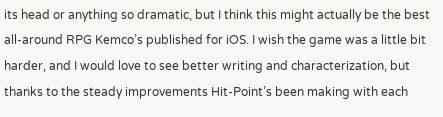its head or anything so dramatic, but I think this might actually be the best all-around RPG Kemco’s published for iOS. I wish the game was a little bit harder, and I would love to see better writing and characterization, but thanks to the steady improvements Hit-Point’s been making with each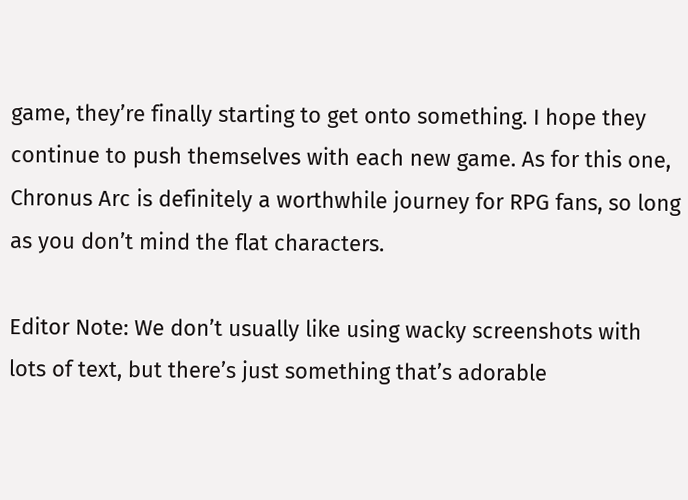game, they’re finally starting to get onto something. I hope they continue to push themselves with each new game. As for this one, Chronus Arc is definitely a worthwhile journey for RPG fans, so long as you don’t mind the flat characters.

Editor Note: We don’t usually like using wacky screenshots with lots of text, but there’s just something that’s adorable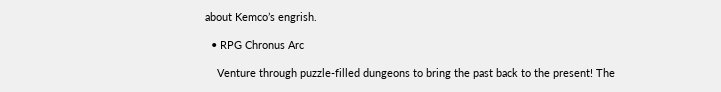about Kemco’s engrish.

  • RPG Chronus Arc

    Venture through puzzle-filled dungeons to bring the past back to the present! The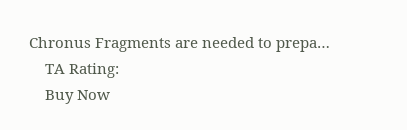Chronus Fragments are needed to prepa…
    TA Rating:
    Buy Now